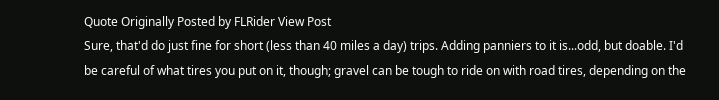Quote Originally Posted by FLRider View Post
Sure, that'd do just fine for short (less than 40 miles a day) trips. Adding panniers to it is...odd, but doable. I'd be careful of what tires you put on it, though; gravel can be tough to ride on with road tires, depending on the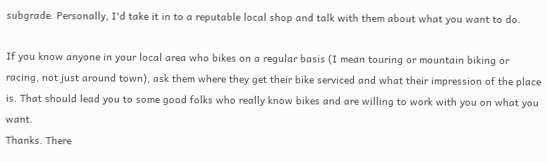subgrade. Personally, I'd take it in to a reputable local shop and talk with them about what you want to do.

If you know anyone in your local area who bikes on a regular basis (I mean touring or mountain biking or racing, not just around town), ask them where they get their bike serviced and what their impression of the place is. That should lead you to some good folks who really know bikes and are willing to work with you on what you want.
Thanks. There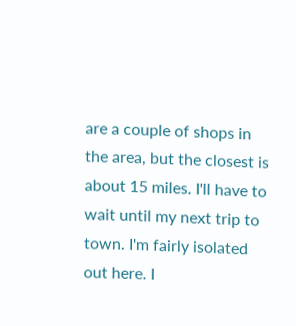are a couple of shops in the area, but the closest is about 15 miles. I'll have to wait until my next trip to town. I'm fairly isolated out here. I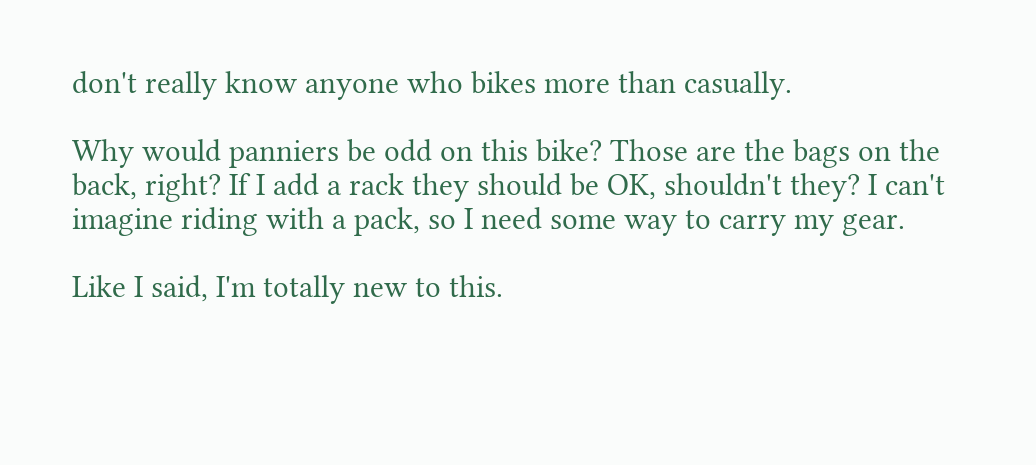don't really know anyone who bikes more than casually.

Why would panniers be odd on this bike? Those are the bags on the back, right? If I add a rack they should be OK, shouldn't they? I can't imagine riding with a pack, so I need some way to carry my gear.

Like I said, I'm totally new to this.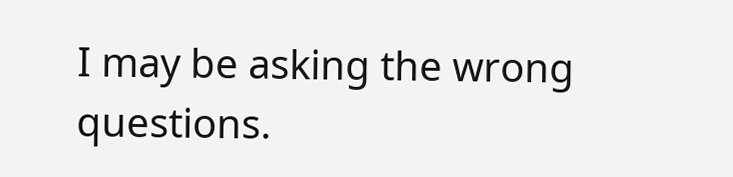I may be asking the wrong questions.